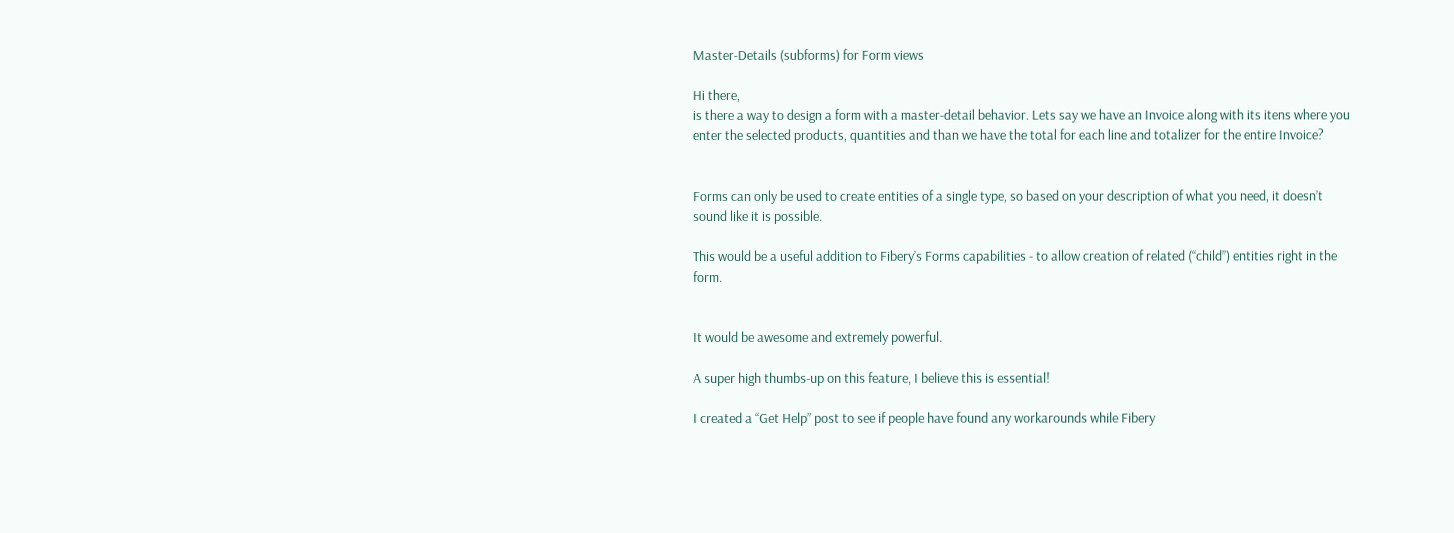Master-Details (subforms) for Form views

Hi there,
is there a way to design a form with a master-detail behavior. Lets say we have an Invoice along with its itens where you enter the selected products, quantities and than we have the total for each line and totalizer for the entire Invoice?


Forms can only be used to create entities of a single type, so based on your description of what you need, it doesn’t sound like it is possible.

This would be a useful addition to Fibery’s Forms capabilities - to allow creation of related (“child”) entities right in the form.


It would be awesome and extremely powerful.

A super high thumbs-up on this feature, I believe this is essential!

I created a “Get Help” post to see if people have found any workarounds while Fibery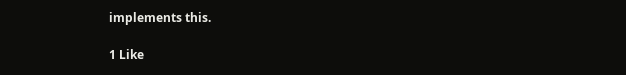implements this.

1 Like